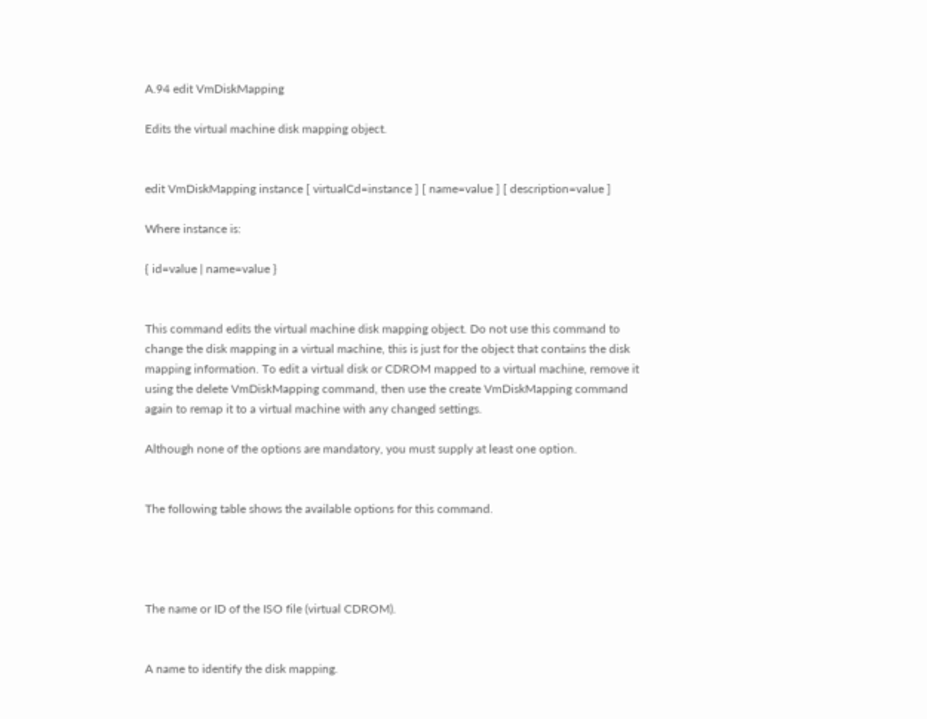A.94 edit VmDiskMapping

Edits the virtual machine disk mapping object.


edit VmDiskMapping instance [ virtualCd=instance ] [ name=value ] [ description=value ]

Where instance is:

{ id=value | name=value }


This command edits the virtual machine disk mapping object. Do not use this command to change the disk mapping in a virtual machine, this is just for the object that contains the disk mapping information. To edit a virtual disk or CDROM mapped to a virtual machine, remove it using the delete VmDiskMapping command, then use the create VmDiskMapping command again to remap it to a virtual machine with any changed settings.

Although none of the options are mandatory, you must supply at least one option.


The following table shows the available options for this command.




The name or ID of the ISO file (virtual CDROM).


A name to identify the disk mapping.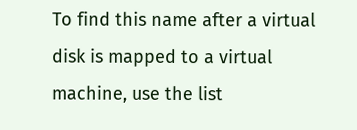To find this name after a virtual disk is mapped to a virtual machine, use the list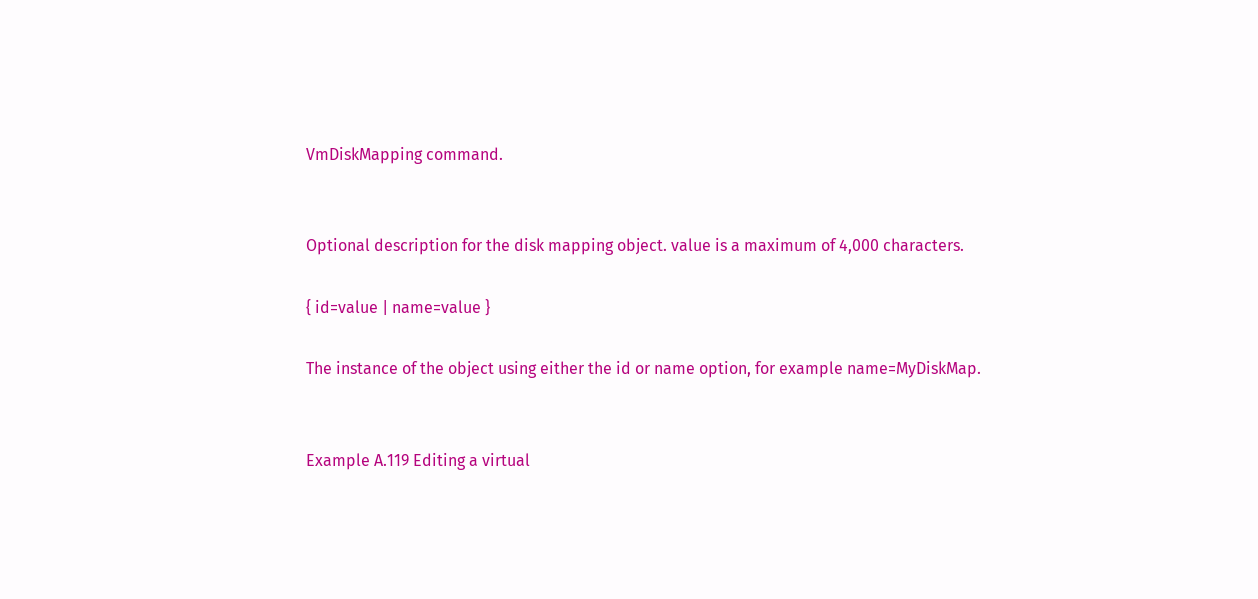VmDiskMapping command.


Optional description for the disk mapping object. value is a maximum of 4,000 characters.

{ id=value | name=value }

The instance of the object using either the id or name option, for example name=MyDiskMap.


Example A.119 Editing a virtual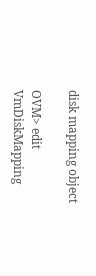disk mapping object

OVM> edit VmDiskMapping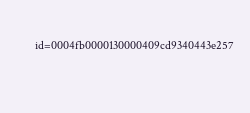id=0004fb0000130000409cd9340443e257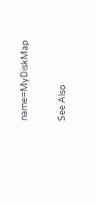name=MyDiskMap

See Also